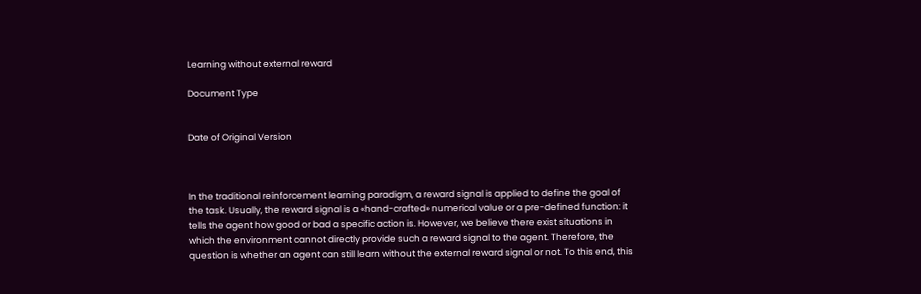Learning without external reward

Document Type


Date of Original Version



In the traditional reinforcement learning paradigm, a reward signal is applied to define the goal of the task. Usually, the reward signal is a «hand-crafted» numerical value or a pre-defined function: it tells the agent how good or bad a specific action is. However, we believe there exist situations in which the environment cannot directly provide such a reward signal to the agent. Therefore, the question is whether an agent can still learn without the external reward signal or not. To this end, this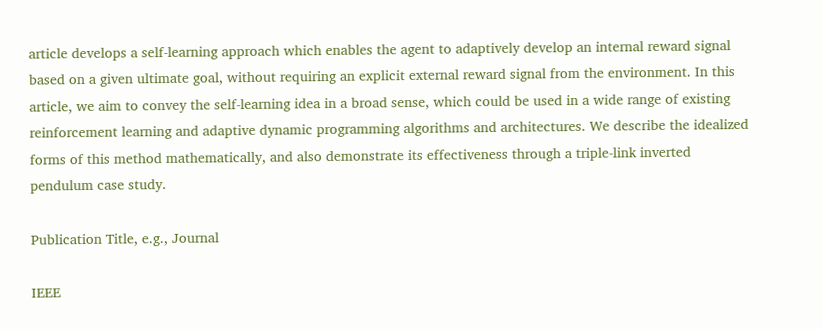article develops a self-learning approach which enables the agent to adaptively develop an internal reward signal based on a given ultimate goal, without requiring an explicit external reward signal from the environment. In this article, we aim to convey the self-learning idea in a broad sense, which could be used in a wide range of existing reinforcement learning and adaptive dynamic programming algorithms and architectures. We describe the idealized forms of this method mathematically, and also demonstrate its effectiveness through a triple-link inverted pendulum case study.

Publication Title, e.g., Journal

IEEE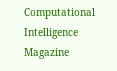Computational Intelligence Magazine